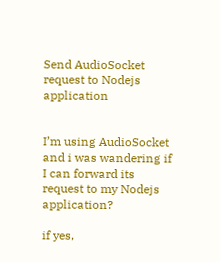Send AudioSocket request to Nodejs application


I’m using AudioSocket and i was wandering if I can forward its request to my Nodejs application?

if yes,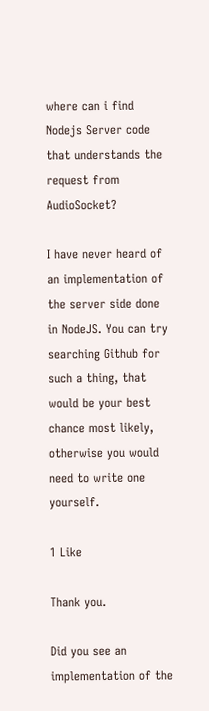where can i find Nodejs Server code that understands the request from AudioSocket?

I have never heard of an implementation of the server side done in NodeJS. You can try searching Github for such a thing, that would be your best chance most likely, otherwise you would need to write one yourself.

1 Like

Thank you.

Did you see an implementation of the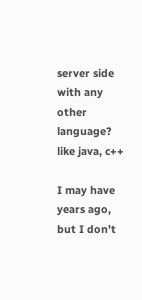server side with any other language? like java, c++

I may have years ago, but I don’t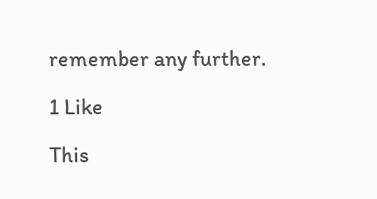remember any further.

1 Like

This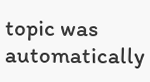topic was automatically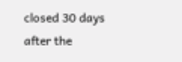closed 30 days after the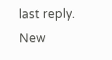last reply. New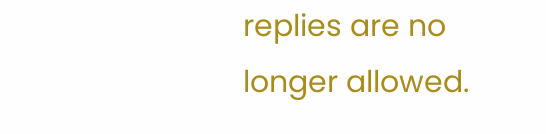replies are no longer allowed.